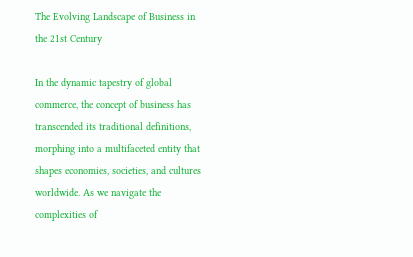The Evolving Landscape of Business in the 21st Century

In the dynamic tapestry of global commerce, the concept of business has transcended its traditional definitions, morphing into a multifaceted entity that shapes economies, societies, and cultures worldwide. As we navigate the complexities of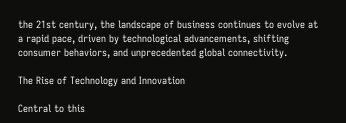the 21st century, the landscape of business continues to evolve at a rapid pace, driven by technological advancements, shifting consumer behaviors, and unprecedented global connectivity.

The Rise of Technology and Innovation

Central to this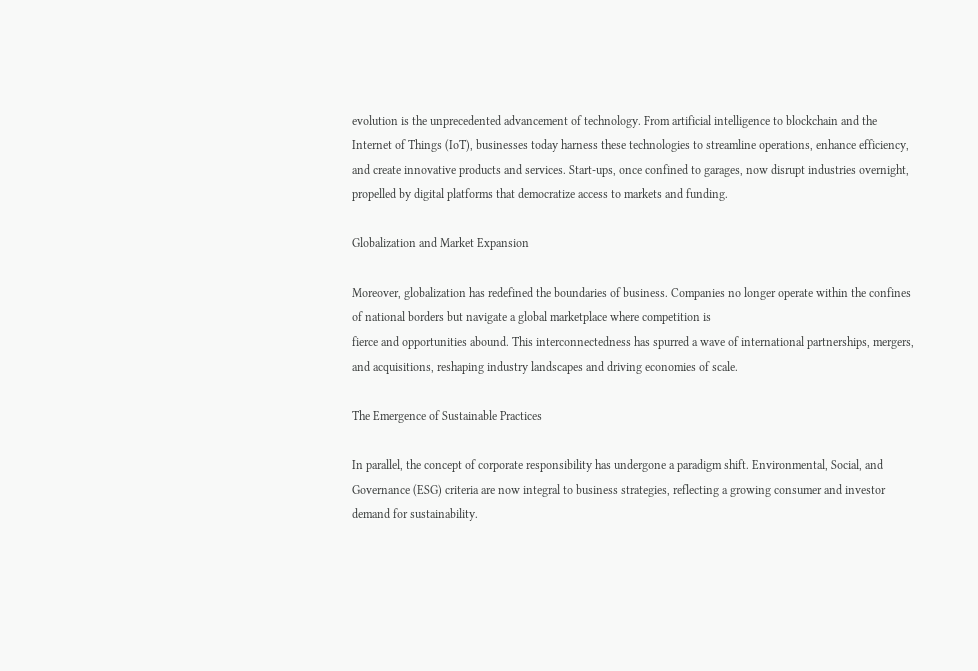evolution is the unprecedented advancement of technology. From artificial intelligence to blockchain and the Internet of Things (IoT), businesses today harness these technologies to streamline operations, enhance efficiency, and create innovative products and services. Start-ups, once confined to garages, now disrupt industries overnight, propelled by digital platforms that democratize access to markets and funding.

Globalization and Market Expansion

Moreover, globalization has redefined the boundaries of business. Companies no longer operate within the confines of national borders but navigate a global marketplace where competition is
fierce and opportunities abound. This interconnectedness has spurred a wave of international partnerships, mergers, and acquisitions, reshaping industry landscapes and driving economies of scale.

The Emergence of Sustainable Practices

In parallel, the concept of corporate responsibility has undergone a paradigm shift. Environmental, Social, and Governance (ESG) criteria are now integral to business strategies, reflecting a growing consumer and investor demand for sustainability.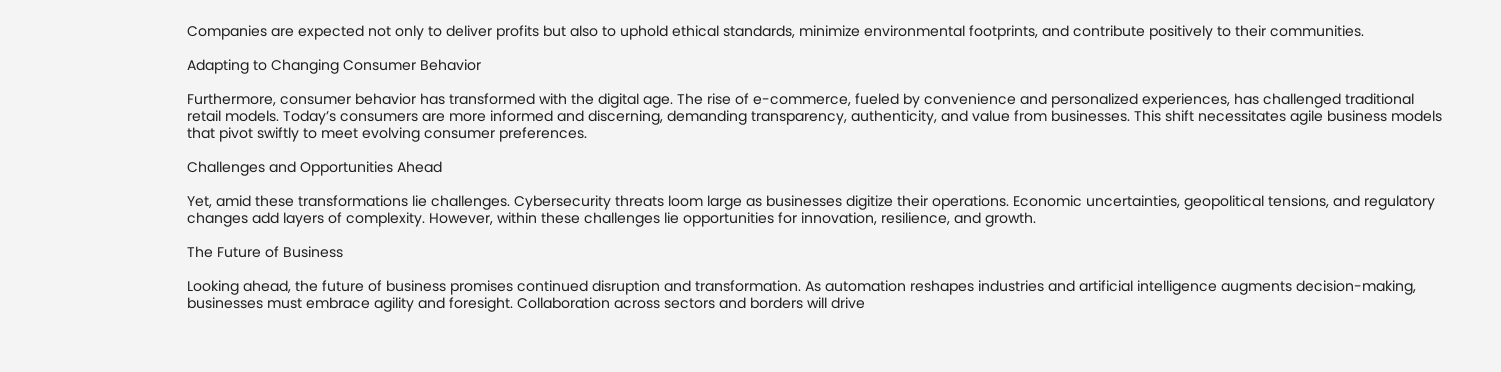Companies are expected not only to deliver profits but also to uphold ethical standards, minimize environmental footprints, and contribute positively to their communities.

Adapting to Changing Consumer Behavior

Furthermore, consumer behavior has transformed with the digital age. The rise of e-commerce, fueled by convenience and personalized experiences, has challenged traditional retail models. Today’s consumers are more informed and discerning, demanding transparency, authenticity, and value from businesses. This shift necessitates agile business models that pivot swiftly to meet evolving consumer preferences.

Challenges and Opportunities Ahead

Yet, amid these transformations lie challenges. Cybersecurity threats loom large as businesses digitize their operations. Economic uncertainties, geopolitical tensions, and regulatory changes add layers of complexity. However, within these challenges lie opportunities for innovation, resilience, and growth.

The Future of Business

Looking ahead, the future of business promises continued disruption and transformation. As automation reshapes industries and artificial intelligence augments decision-making, businesses must embrace agility and foresight. Collaboration across sectors and borders will drive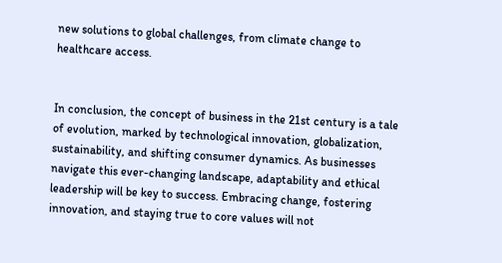new solutions to global challenges, from climate change to healthcare access.


In conclusion, the concept of business in the 21st century is a tale of evolution, marked by technological innovation, globalization, sustainability, and shifting consumer dynamics. As businesses navigate this ever-changing landscape, adaptability and ethical leadership will be key to success. Embracing change, fostering innovation, and staying true to core values will not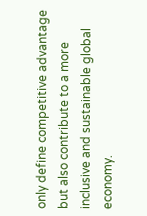only define competitive advantage but also contribute to a more inclusive and sustainable global economy.